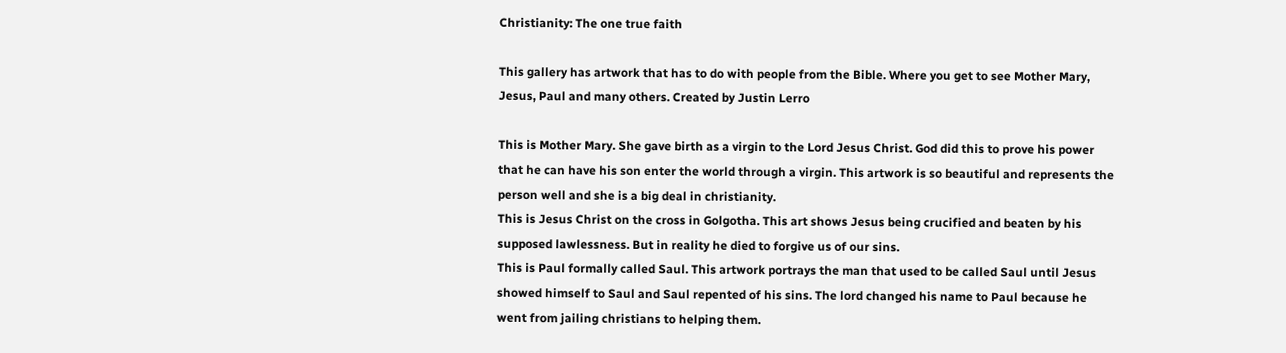Christianity: The one true faith

This gallery has artwork that has to do with people from the Bible. Where you get to see Mother Mary, Jesus, Paul and many others. Created by Justin Lerro

This is Mother Mary. She gave birth as a virgin to the Lord Jesus Christ. God did this to prove his power that he can have his son enter the world through a virgin. This artwork is so beautiful and represents the person well and she is a big deal in christianity.
This is Jesus Christ on the cross in Golgotha. This art shows Jesus being crucified and beaten by his supposed lawlessness. But in reality he died to forgive us of our sins.
This is Paul formally called Saul. This artwork portrays the man that used to be called Saul until Jesus showed himself to Saul and Saul repented of his sins. The lord changed his name to Paul because he went from jailing christians to helping them.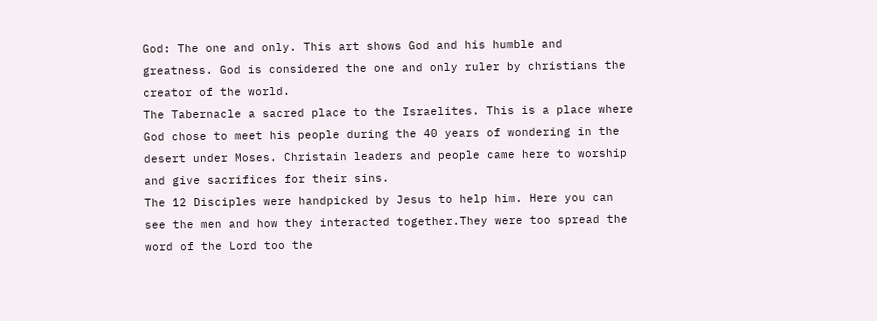God: The one and only. This art shows God and his humble and greatness. God is considered the one and only ruler by christians the creator of the world.
The Tabernacle a sacred place to the Israelites. This is a place where God chose to meet his people during the 40 years of wondering in the desert under Moses. Christain leaders and people came here to worship and give sacrifices for their sins.
The 12 Disciples were handpicked by Jesus to help him. Here you can see the men and how they interacted together.They were too spread the word of the Lord too the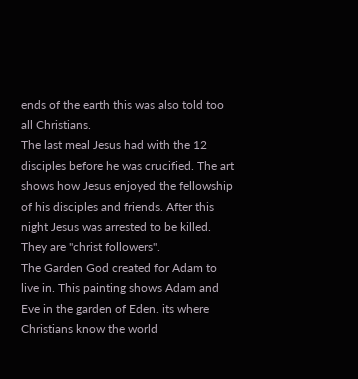ends of the earth this was also told too all Christians.
The last meal Jesus had with the 12 disciples before he was crucified. The art shows how Jesus enjoyed the fellowship of his disciples and friends. After this night Jesus was arrested to be killed. They are "christ followers".
The Garden God created for Adam to live in. This painting shows Adam and Eve in the garden of Eden. its where Christians know the world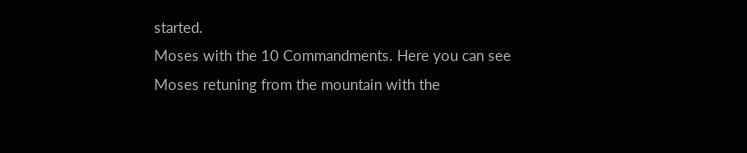started.
Moses with the 10 Commandments. Here you can see Moses retuning from the mountain with the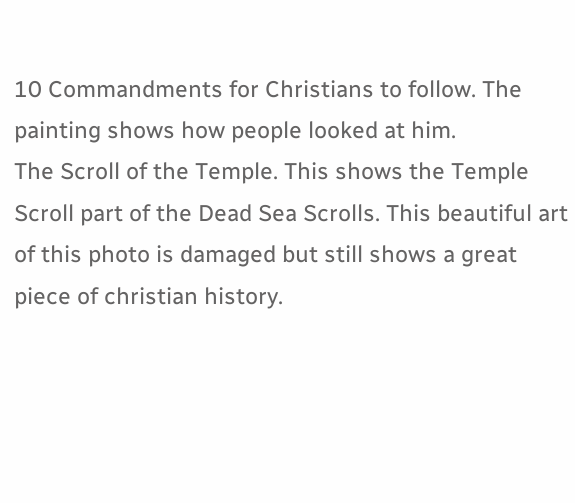10 Commandments for Christians to follow. The painting shows how people looked at him.
The Scroll of the Temple. This shows the Temple Scroll part of the Dead Sea Scrolls. This beautiful art of this photo is damaged but still shows a great piece of christian history.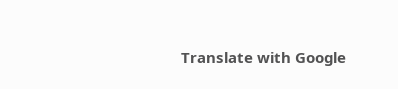Translate with Google